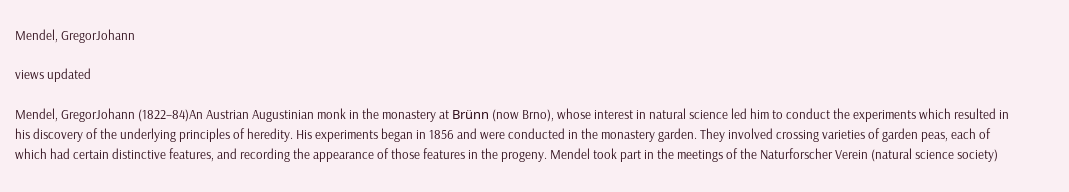Mendel, GregorJohann

views updated

Mendel, GregorJohann (1822–84)An Austrian Augustinian monk in the monastery at Brünn (now Brno), whose interest in natural science led him to conduct the experiments which resulted in his discovery of the underlying principles of heredity. His experiments began in 1856 and were conducted in the monastery garden. They involved crossing varieties of garden peas, each of which had certain distinctive features, and recording the appearance of those features in the progeny. Mendel took part in the meetings of the Naturforscher Verein (natural science society)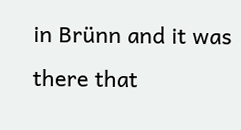in Brünn and it was there that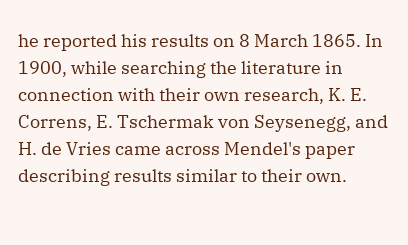he reported his results on 8 March 1865. In 1900, while searching the literature in connection with their own research, K. E. Correns, E. Tschermak von Seysenegg, and H. de Vries came across Mendel's paper describing results similar to their own.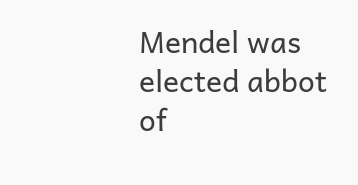Mendel was elected abbot of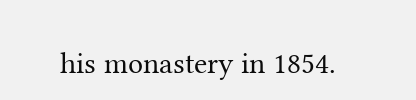his monastery in 1854.